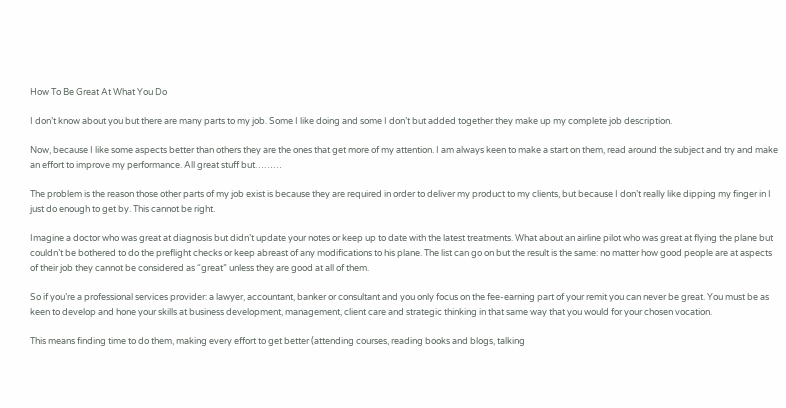How To Be Great At What You Do

I don’t know about you but there are many parts to my job. Some I like doing and some I don’t but added together they make up my complete job description.

Now, because I like some aspects better than others they are the ones that get more of my attention. I am always keen to make a start on them, read around the subject and try and make an effort to improve my performance. All great stuff but………

The problem is the reason those other parts of my job exist is because they are required in order to deliver my product to my clients, but because I don’t really like dipping my finger in I just do enough to get by. This cannot be right.

Imagine a doctor who was great at diagnosis but didn’t update your notes or keep up to date with the latest treatments. What about an airline pilot who was great at flying the plane but couldn’t be bothered to do the preflight checks or keep abreast of any modifications to his plane. The list can go on but the result is the same: no matter how good people are at aspects of their job they cannot be considered as “great” unless they are good at all of them.

So if you’re a professional services provider: a lawyer, accountant, banker or consultant and you only focus on the fee-earning part of your remit you can never be great. You must be as keen to develop and hone your skills at business development, management, client care and strategic thinking in that same way that you would for your chosen vocation.

This means finding time to do them, making every effort to get better (attending courses, reading books and blogs, talking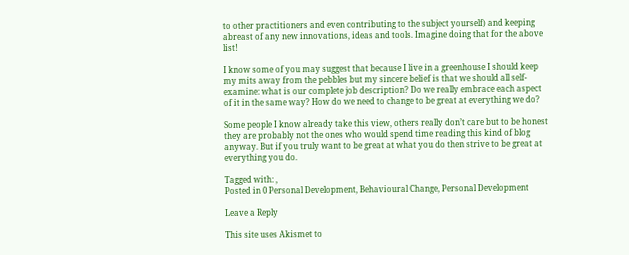to other practitioners and even contributing to the subject yourself) and keeping abreast of any new innovations, ideas and tools. Imagine doing that for the above list!

I know some of you may suggest that because I live in a greenhouse I should keep my mits away from the pebbles but my sincere belief is that we should all self-examine: what is our complete job description? Do we really embrace each aspect of it in the same way? How do we need to change to be great at everything we do?

Some people I know already take this view, others really don’t care but to be honest they are probably not the ones who would spend time reading this kind of blog anyway. But if you truly want to be great at what you do then strive to be great at everything you do.

Tagged with: ,
Posted in 0 Personal Development, Behavioural Change, Personal Development

Leave a Reply

This site uses Akismet to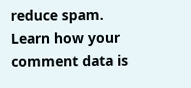reduce spam. Learn how your comment data is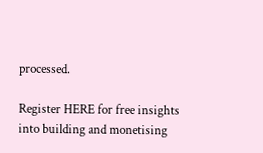processed.

Register HERE for free insights into building and monetising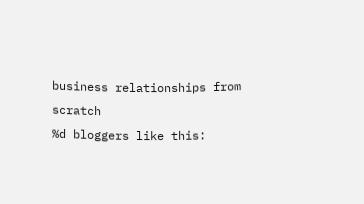business relationships from scratch
%d bloggers like this: